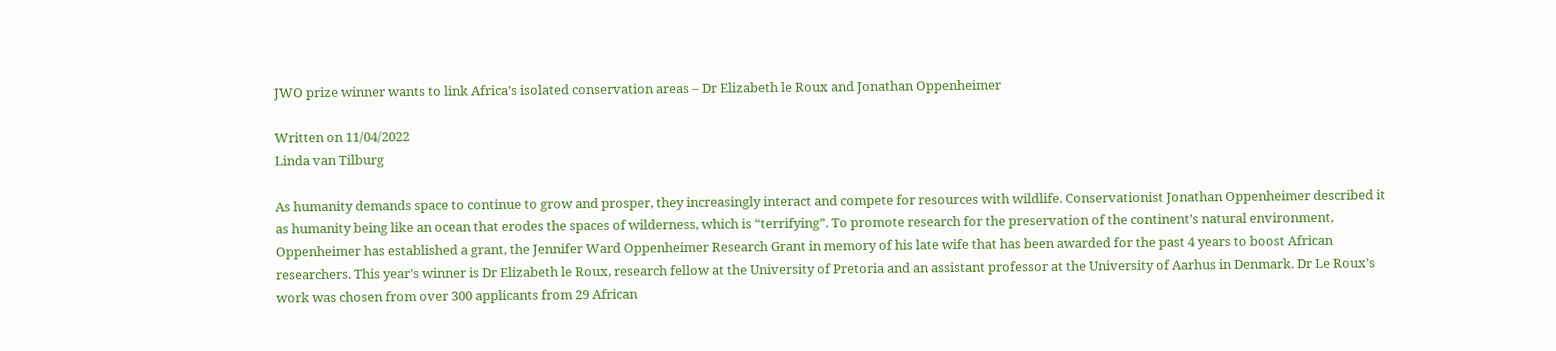JWO prize winner wants to link Africa’s isolated conservation areas – Dr Elizabeth le Roux and Jonathan Oppenheimer

Written on 11/04/2022
Linda van Tilburg

As humanity demands space to continue to grow and prosper, they increasingly interact and compete for resources with wildlife. Conservationist Jonathan Oppenheimer described it as humanity being like an ocean that erodes the spaces of wilderness, which is “terrifying”. To promote research for the preservation of the continent’s natural environment, Oppenheimer has established a grant, the Jennifer Ward Oppenheimer Research Grant in memory of his late wife that has been awarded for the past 4 years to boost African researchers. This year’s winner is Dr Elizabeth le Roux, research fellow at the University of Pretoria and an assistant professor at the University of Aarhus in Denmark. Dr Le Roux’s work was chosen from over 300 applicants from 29 African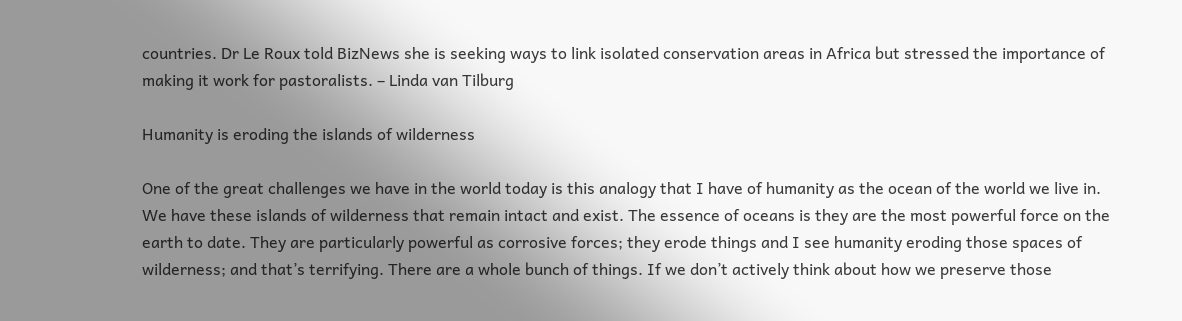countries. Dr Le Roux told BizNews she is seeking ways to link isolated conservation areas in Africa but stressed the importance of making it work for pastoralists. – Linda van Tilburg

Humanity is eroding the islands of wilderness

One of the great challenges we have in the world today is this analogy that I have of humanity as the ocean of the world we live in. We have these islands of wilderness that remain intact and exist. The essence of oceans is they are the most powerful force on the earth to date. They are particularly powerful as corrosive forces; they erode things and I see humanity eroding those spaces of wilderness; and that’s terrifying. There are a whole bunch of things. If we don’t actively think about how we preserve those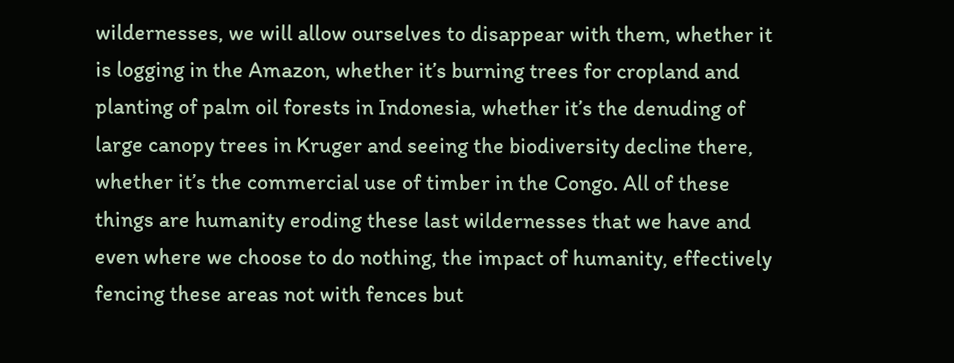wildernesses, we will allow ourselves to disappear with them, whether it is logging in the Amazon, whether it’s burning trees for cropland and planting of palm oil forests in Indonesia, whether it’s the denuding of large canopy trees in Kruger and seeing the biodiversity decline there, whether it’s the commercial use of timber in the Congo. All of these things are humanity eroding these last wildernesses that we have and even where we choose to do nothing, the impact of humanity, effectively fencing these areas not with fences but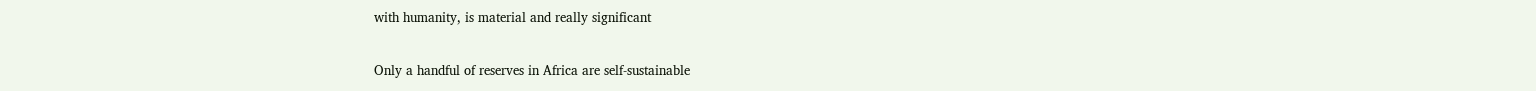with humanity, is material and really significant

Only a handful of reserves in Africa are self-sustainable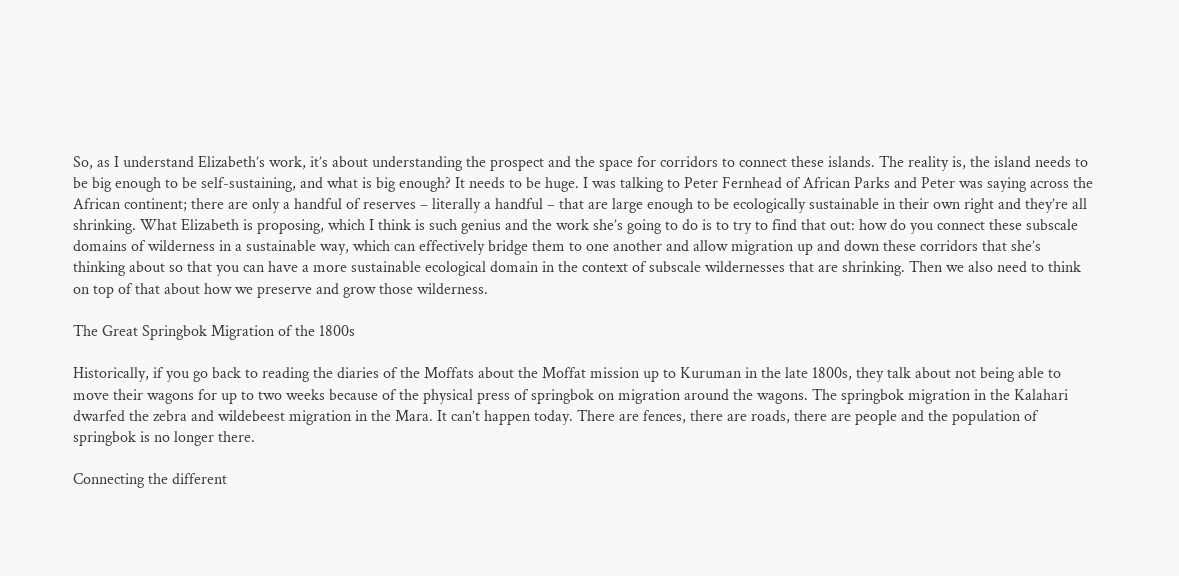So, as I understand Elizabeth’s work, it’s about understanding the prospect and the space for corridors to connect these islands. The reality is, the island needs to be big enough to be self-sustaining, and what is big enough? It needs to be huge. I was talking to Peter Fernhead of African Parks and Peter was saying across the African continent; there are only a handful of reserves – literally a handful – that are large enough to be ecologically sustainable in their own right and they’re all shrinking. What Elizabeth is proposing, which I think is such genius and the work she’s going to do is to try to find that out: how do you connect these subscale domains of wilderness in a sustainable way, which can effectively bridge them to one another and allow migration up and down these corridors that she’s thinking about so that you can have a more sustainable ecological domain in the context of subscale wildernesses that are shrinking. Then we also need to think on top of that about how we preserve and grow those wilderness.

The Great Springbok Migration of the 1800s

Historically, if you go back to reading the diaries of the Moffats about the Moffat mission up to Kuruman in the late 1800s, they talk about not being able to move their wagons for up to two weeks because of the physical press of springbok on migration around the wagons. The springbok migration in the Kalahari dwarfed the zebra and wildebeest migration in the Mara. It can’t happen today. There are fences, there are roads, there are people and the population of springbok is no longer there.

Connecting the different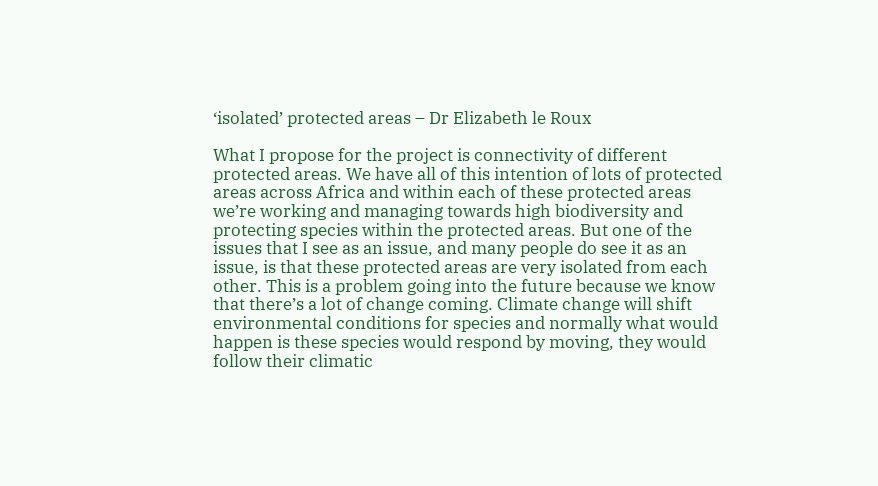‘isolated’ protected areas – Dr Elizabeth le Roux

What I propose for the project is connectivity of different protected areas. We have all of this intention of lots of protected areas across Africa and within each of these protected areas we’re working and managing towards high biodiversity and protecting species within the protected areas. But one of the issues that I see as an issue, and many people do see it as an issue, is that these protected areas are very isolated from each other. This is a problem going into the future because we know that there’s a lot of change coming. Climate change will shift environmental conditions for species and normally what would happen is these species would respond by moving, they would follow their climatic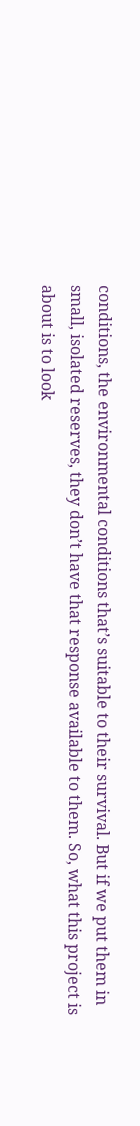conditions, the environmental conditions that’s suitable to their survival. But if we put them in small, isolated reserves, they don’t have that response available to them. So, what this project is about is to look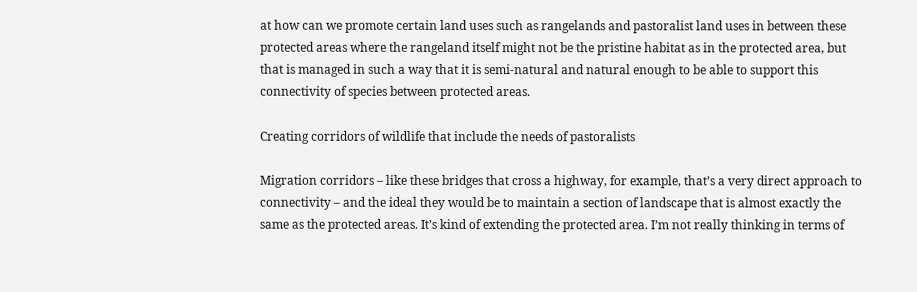at how can we promote certain land uses such as rangelands and pastoralist land uses in between these protected areas where the rangeland itself might not be the pristine habitat as in the protected area, but that is managed in such a way that it is semi-natural and natural enough to be able to support this connectivity of species between protected areas.

Creating corridors of wildlife that include the needs of pastoralists

Migration corridors – like these bridges that cross a highway, for example, that’s a very direct approach to connectivity – and the ideal they would be to maintain a section of landscape that is almost exactly the same as the protected areas. It’s kind of extending the protected area. I’m not really thinking in terms of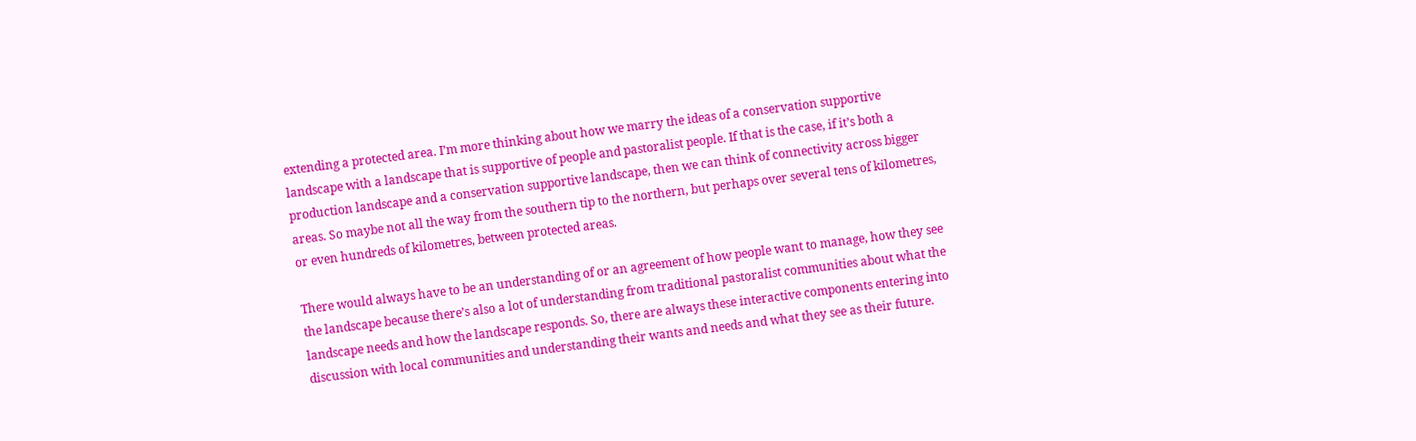extending a protected area. I’m more thinking about how we marry the ideas of a conservation supportive landscape with a landscape that is supportive of people and pastoralist people. If that is the case, if it’s both a production landscape and a conservation supportive landscape, then we can think of connectivity across bigger areas. So maybe not all the way from the southern tip to the northern, but perhaps over several tens of kilometres, or even hundreds of kilometres, between protected areas.

There would always have to be an understanding of or an agreement of how people want to manage, how they see the landscape because there’s also a lot of understanding from traditional pastoralist communities about what the landscape needs and how the landscape responds. So, there are always these interactive components entering into discussion with local communities and understanding their wants and needs and what they see as their future.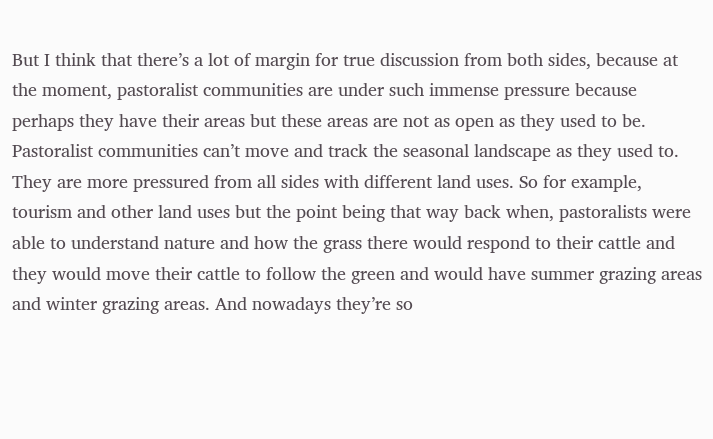But I think that there’s a lot of margin for true discussion from both sides, because at the moment, pastoralist communities are under such immense pressure because perhaps they have their areas but these areas are not as open as they used to be. Pastoralist communities can’t move and track the seasonal landscape as they used to. They are more pressured from all sides with different land uses. So for example, tourism and other land uses but the point being that way back when, pastoralists were able to understand nature and how the grass there would respond to their cattle and they would move their cattle to follow the green and would have summer grazing areas and winter grazing areas. And nowadays they’re so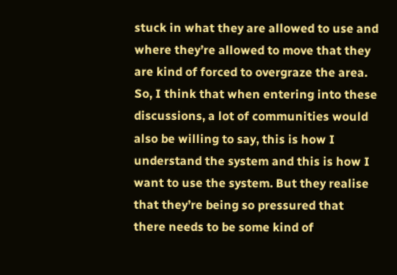stuck in what they are allowed to use and where they’re allowed to move that they are kind of forced to overgraze the area. So, I think that when entering into these discussions, a lot of communities would also be willing to say, this is how I understand the system and this is how I want to use the system. But they realise that they’re being so pressured that there needs to be some kind of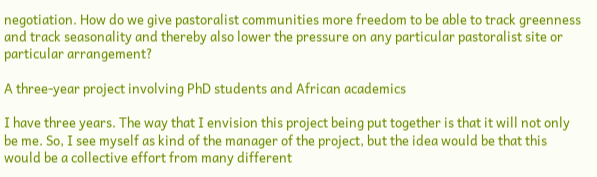negotiation. How do we give pastoralist communities more freedom to be able to track greenness and track seasonality and thereby also lower the pressure on any particular pastoralist site or particular arrangement?

A three-year project involving PhD students and African academics

I have three years. The way that I envision this project being put together is that it will not only be me. So, I see myself as kind of the manager of the project, but the idea would be that this would be a collective effort from many different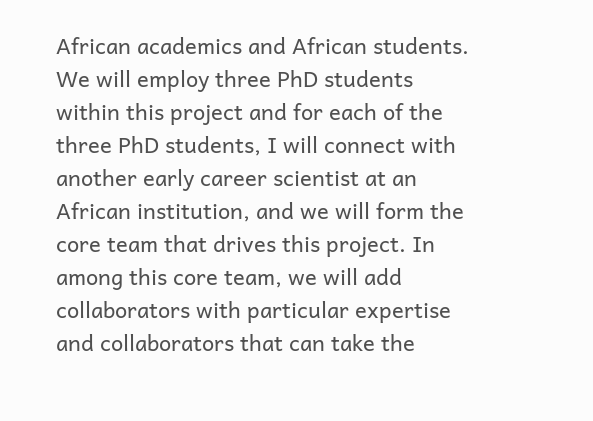African academics and African students. We will employ three PhD students within this project and for each of the three PhD students, I will connect with another early career scientist at an African institution, and we will form the core team that drives this project. In among this core team, we will add collaborators with particular expertise and collaborators that can take the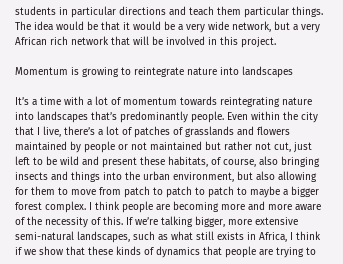students in particular directions and teach them particular things. The idea would be that it would be a very wide network, but a very African rich network that will be involved in this project.

Momentum is growing to reintegrate nature into landscapes

It’s a time with a lot of momentum towards reintegrating nature into landscapes that’s predominantly people. Even within the city that I live, there’s a lot of patches of grasslands and flowers maintained by people or not maintained but rather not cut, just left to be wild and present these habitats, of course, also bringing insects and things into the urban environment, but also allowing for them to move from patch to patch to patch to maybe a bigger forest complex. I think people are becoming more and more aware of the necessity of this. If we’re talking bigger, more extensive semi-natural landscapes, such as what still exists in Africa, I think if we show that these kinds of dynamics that people are trying to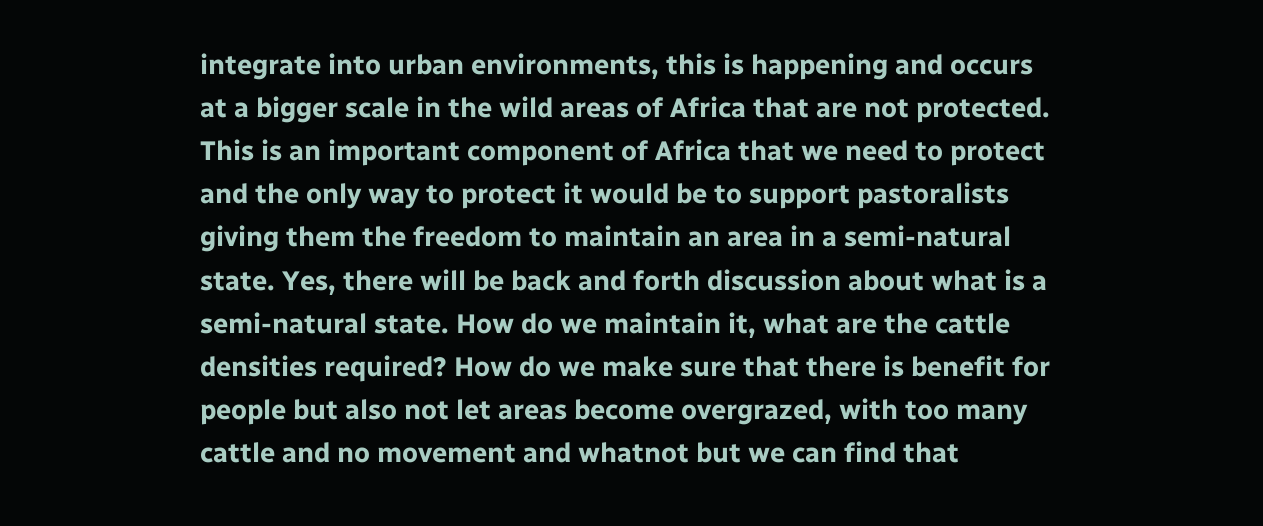integrate into urban environments, this is happening and occurs at a bigger scale in the wild areas of Africa that are not protected. This is an important component of Africa that we need to protect and the only way to protect it would be to support pastoralists giving them the freedom to maintain an area in a semi-natural state. Yes, there will be back and forth discussion about what is a semi-natural state. How do we maintain it, what are the cattle densities required? How do we make sure that there is benefit for people but also not let areas become overgrazed, with too many cattle and no movement and whatnot but we can find that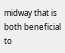midway that is both beneficial to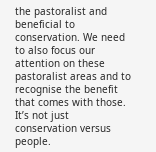the pastoralist and beneficial to conservation. We need to also focus our attention on these pastoralist areas and to recognise the benefit that comes with those. It’s not just conservation versus people.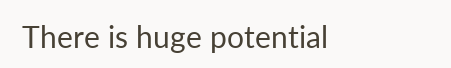There is huge potential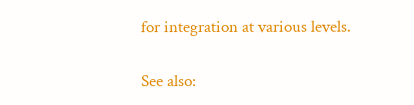for integration at various levels.

See also: